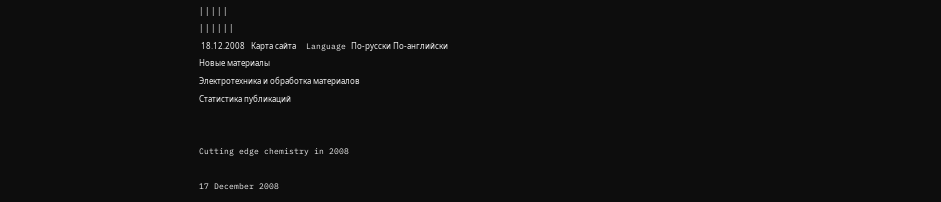| | | | |
| | | | | |
 18.12.2008   Карта сайта     Language По-русски По-английски
Новые материалы
Электротехника и обработка материалов
Статистика публикаций


Cutting edge chemistry in 2008

17 December 2008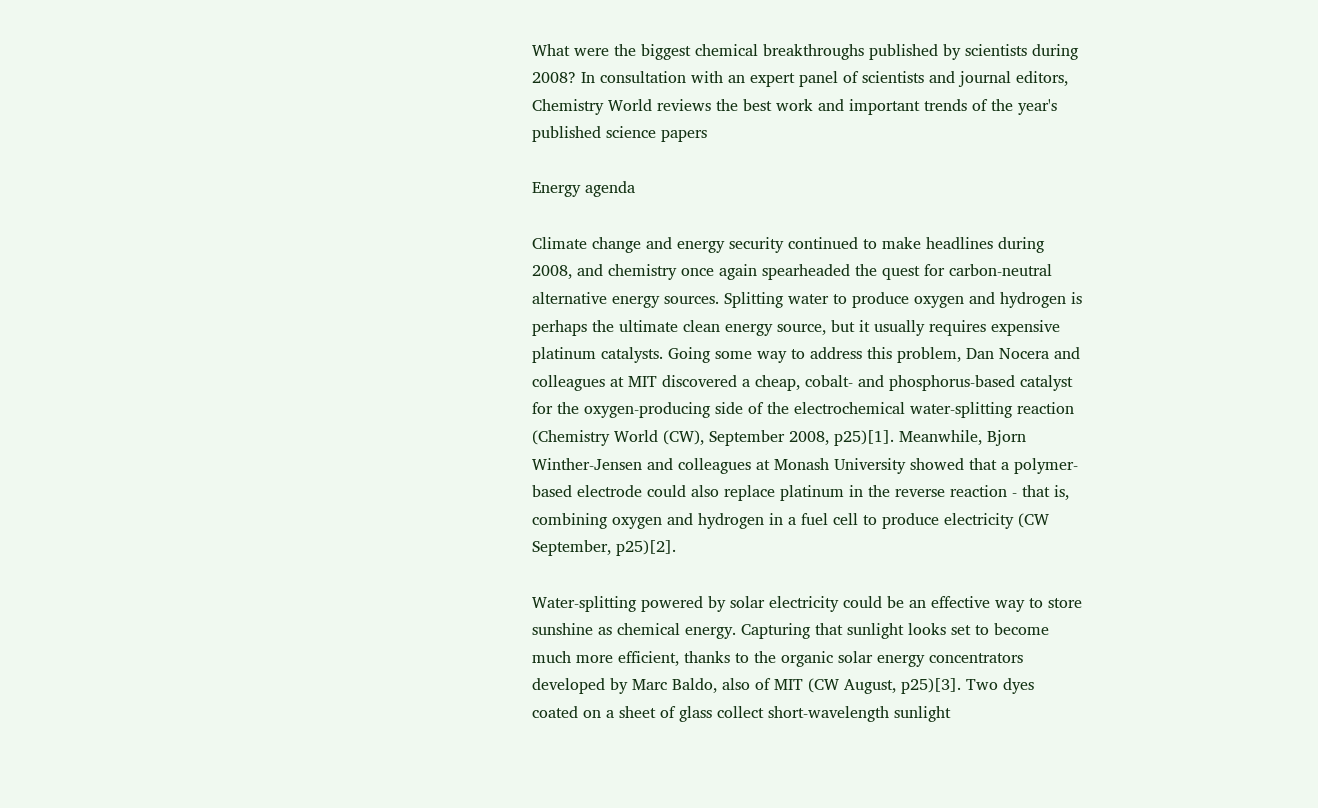What were the biggest chemical breakthroughs published by scientists during 2008? In consultation with an expert panel of scientists and journal editors, Chemistry World reviews the best work and important trends of the year's published science papers

Energy agenda

Climate change and energy security continued to make headlines during 2008, and chemistry once again spearheaded the quest for carbon-neutral alternative energy sources. Splitting water to produce oxygen and hydrogen is perhaps the ultimate clean energy source, but it usually requires expensive platinum catalysts. Going some way to address this problem, Dan Nocera and colleagues at MIT discovered a cheap, cobalt- and phosphorus-based catalyst for the oxygen-producing side of the electrochemical water-splitting reaction (Chemistry World (CW), September 2008, p25)[1]. Meanwhile, Bjorn Winther-Jensen and colleagues at Monash University showed that a polymer-based electrode could also replace platinum in the reverse reaction - that is, combining oxygen and hydrogen in a fuel cell to produce electricity (CW September, p25)[2].

Water-splitting powered by solar electricity could be an effective way to store sunshine as chemical energy. Capturing that sunlight looks set to become much more efficient, thanks to the organic solar energy concentrators developed by Marc Baldo, also of MIT (CW August, p25)[3]. Two dyes coated on a sheet of glass collect short-wavelength sunlight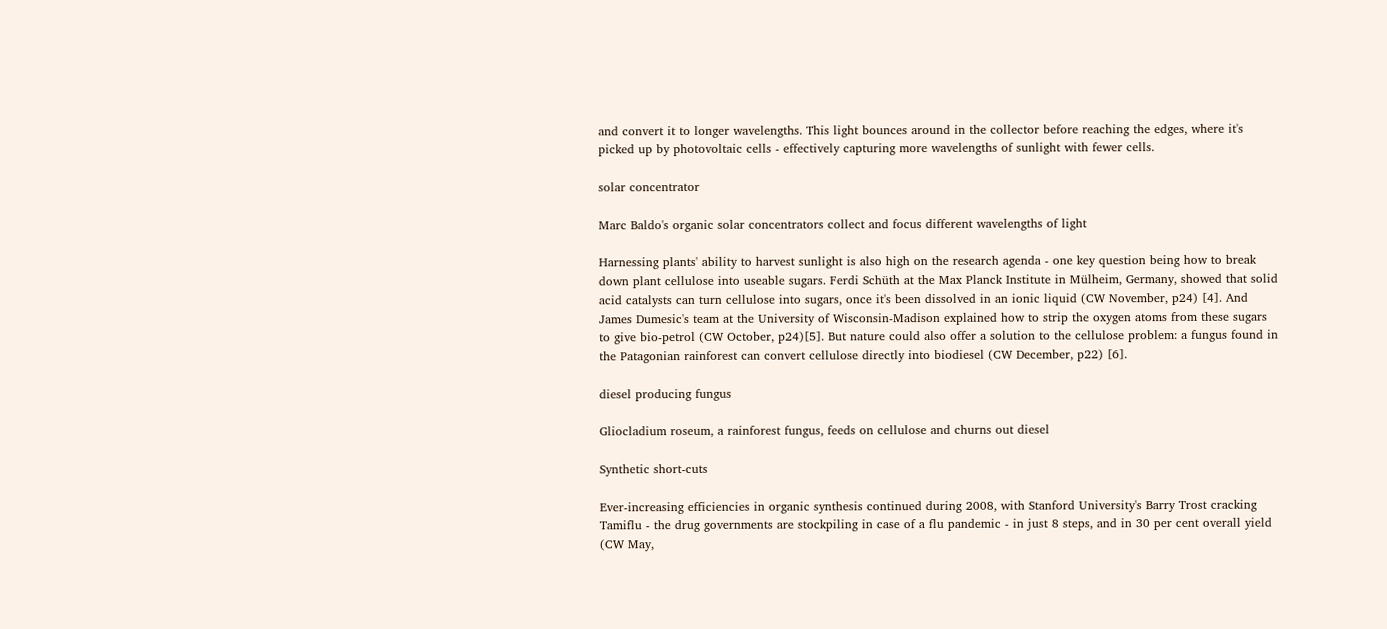and convert it to longer wavelengths. This light bounces around in the collector before reaching the edges, where it's picked up by photovoltaic cells - effectively capturing more wavelengths of sunlight with fewer cells.

solar concentrator

Marc Baldo's organic solar concentrators collect and focus different wavelengths of light

Harnessing plants' ability to harvest sunlight is also high on the research agenda - one key question being how to break down plant cellulose into useable sugars. Ferdi Schüth at the Max Planck Institute in Mülheim, Germany, showed that solid acid catalysts can turn cellulose into sugars, once it's been dissolved in an ionic liquid (CW November, p24) [4]. And James Dumesic's team at the University of Wisconsin-Madison explained how to strip the oxygen atoms from these sugars to give bio-petrol (CW October, p24)[5]. But nature could also offer a solution to the cellulose problem: a fungus found in the Patagonian rainforest can convert cellulose directly into biodiesel (CW December, p22) [6].

diesel producing fungus

Gliocladium roseum, a rainforest fungus, feeds on cellulose and churns out diesel

Synthetic short-cuts

Ever-increasing efficiencies in organic synthesis continued during 2008, with Stanford University's Barry Trost cracking Tamiflu - the drug governments are stockpiling in case of a flu pandemic - in just 8 steps, and in 30 per cent overall yield (CW May,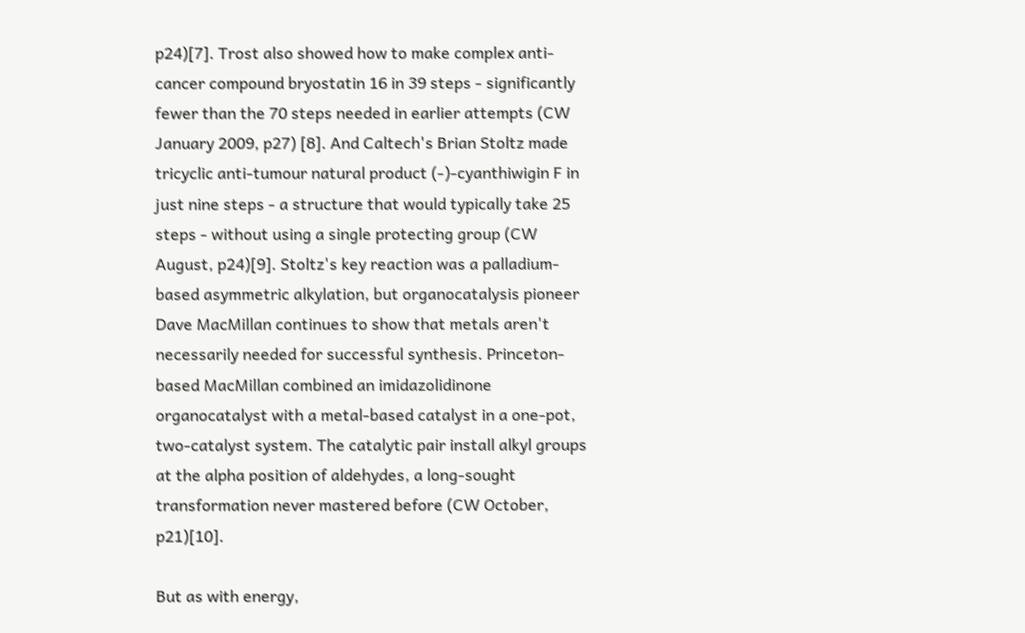p24)[7]. Trost also showed how to make complex anti-cancer compound bryostatin 16 in 39 steps - significantly fewer than the 70 steps needed in earlier attempts (CW January 2009, p27) [8]. And Caltech's Brian Stoltz made tricyclic anti-tumour natural product (-)-cyanthiwigin F in just nine steps - a structure that would typically take 25 steps - without using a single protecting group (CW August, p24)[9]. Stoltz's key reaction was a palladium-based asymmetric alkylation, but organocatalysis pioneer Dave MacMillan continues to show that metals aren't necessarily needed for successful synthesis. Princeton-based MacMillan combined an imidazolidinone organocatalyst with a metal-based catalyst in a one-pot, two-catalyst system. The catalytic pair install alkyl groups at the alpha position of aldehydes, a long-sought transformation never mastered before (CW October, p21)[10].

But as with energy,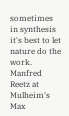sometimes in synthesis it's best to let nature do the work. Manfred Reetz at Mulheim's Max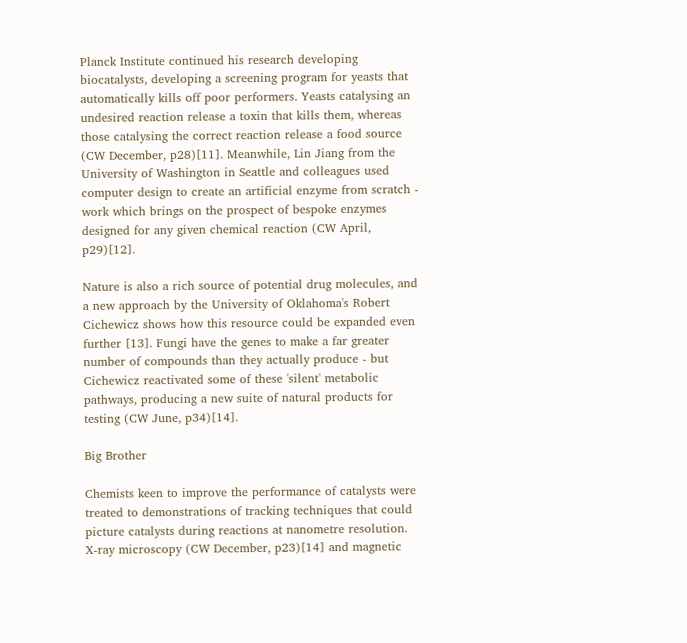Planck Institute continued his research developing biocatalysts, developing a screening program for yeasts that automatically kills off poor performers. Yeasts catalysing an undesired reaction release a toxin that kills them, whereas those catalysing the correct reaction release a food source (CW December, p28)[11]. Meanwhile, Lin Jiang from the University of Washington in Seattle and colleagues used computer design to create an artificial enzyme from scratch - work which brings on the prospect of bespoke enzymes designed for any given chemical reaction (CW April, p29)[12].

Nature is also a rich source of potential drug molecules, and a new approach by the University of Oklahoma's Robert Cichewicz shows how this resource could be expanded even further [13]. Fungi have the genes to make a far greater number of compounds than they actually produce - but Cichewicz reactivated some of these 'silent' metabolic pathways, producing a new suite of natural products for testing (CW June, p34)[14].

Big Brother

Chemists keen to improve the performance of catalysts were treated to demonstrations of tracking techniques that could picture catalysts during reactions at nanometre resolution. X-ray microscopy (CW December, p23)[14] and magnetic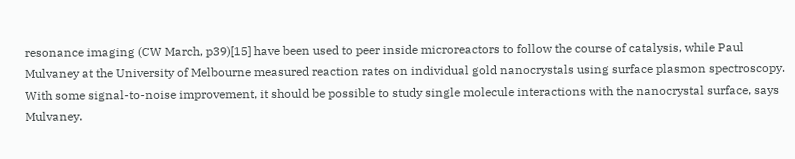resonance imaging (CW March, p39)[15] have been used to peer inside microreactors to follow the course of catalysis, while Paul Mulvaney at the University of Melbourne measured reaction rates on individual gold nanocrystals using surface plasmon spectroscopy. With some signal-to-noise improvement, it should be possible to study single molecule interactions with the nanocrystal surface, says Mulvaney.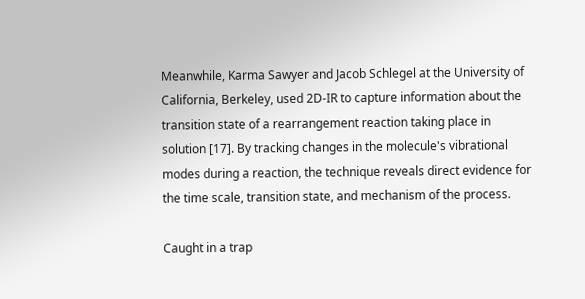Meanwhile, Karma Sawyer and Jacob Schlegel at the University of California, Berkeley, used 2D-IR to capture information about the transition state of a rearrangement reaction taking place in solution [17]. By tracking changes in the molecule's vibrational modes during a reaction, the technique reveals direct evidence for the time scale, transition state, and mechanism of the process.

Caught in a trap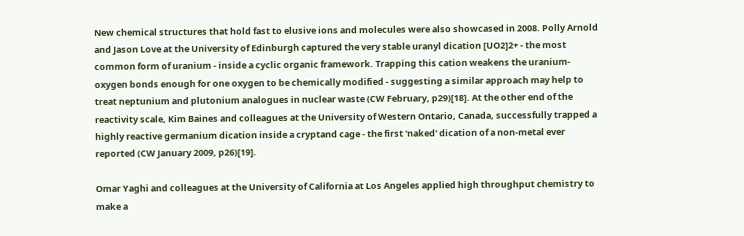New chemical structures that hold fast to elusive ions and molecules were also showcased in 2008. Polly Arnold and Jason Love at the University of Edinburgh captured the very stable uranyl dication [UO2]2+ - the most common form of uranium - inside a cyclic organic framework. Trapping this cation weakens the uranium-oxygen bonds enough for one oxygen to be chemically modified - suggesting a similar approach may help to treat neptunium and plutonium analogues in nuclear waste (CW February, p29)[18]. At the other end of the reactivity scale, Kim Baines and colleagues at the University of Western Ontario, Canada, successfully trapped a highly reactive germanium dication inside a cryptand cage - the first 'naked' dication of a non-metal ever reported (CW January 2009, p26)[19].

Omar Yaghi and colleagues at the University of California at Los Angeles applied high throughput chemistry to make a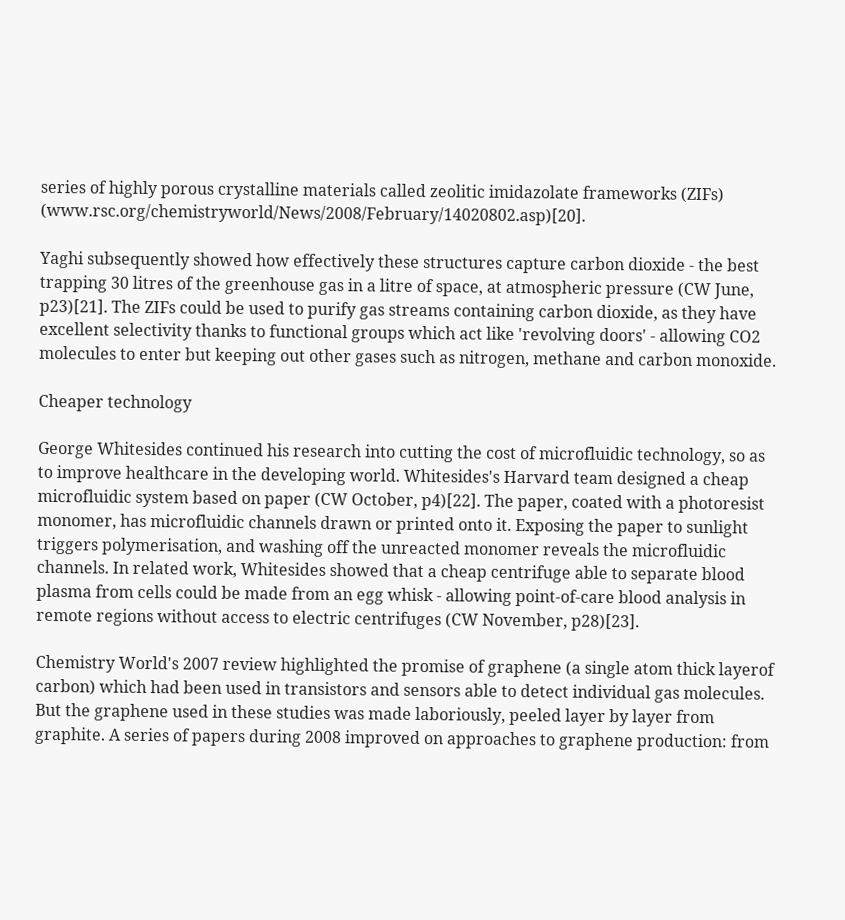series of highly porous crystalline materials called zeolitic imidazolate frameworks (ZIFs) (www.rsc.org/chemistryworld/News/2008/February/14020802.asp)[20].

Yaghi subsequently showed how effectively these structures capture carbon dioxide - the best trapping 30 litres of the greenhouse gas in a litre of space, at atmospheric pressure (CW June, p23)[21]. The ZIFs could be used to purify gas streams containing carbon dioxide, as they have excellent selectivity thanks to functional groups which act like 'revolving doors' - allowing CO2 molecules to enter but keeping out other gases such as nitrogen, methane and carbon monoxide.

Cheaper technology

George Whitesides continued his research into cutting the cost of microfluidic technology, so as to improve healthcare in the developing world. Whitesides's Harvard team designed a cheap microfluidic system based on paper (CW October, p4)[22]. The paper, coated with a photoresist monomer, has microfluidic channels drawn or printed onto it. Exposing the paper to sunlight triggers polymerisation, and washing off the unreacted monomer reveals the microfluidic channels. In related work, Whitesides showed that a cheap centrifuge able to separate blood plasma from cells could be made from an egg whisk - allowing point-of-care blood analysis in remote regions without access to electric centrifuges (CW November, p28)[23].

Chemistry World's 2007 review highlighted the promise of graphene (a single atom thick layerof carbon) which had been used in transistors and sensors able to detect individual gas molecules. But the graphene used in these studies was made laboriously, peeled layer by layer from graphite. A series of papers during 2008 improved on approaches to graphene production: from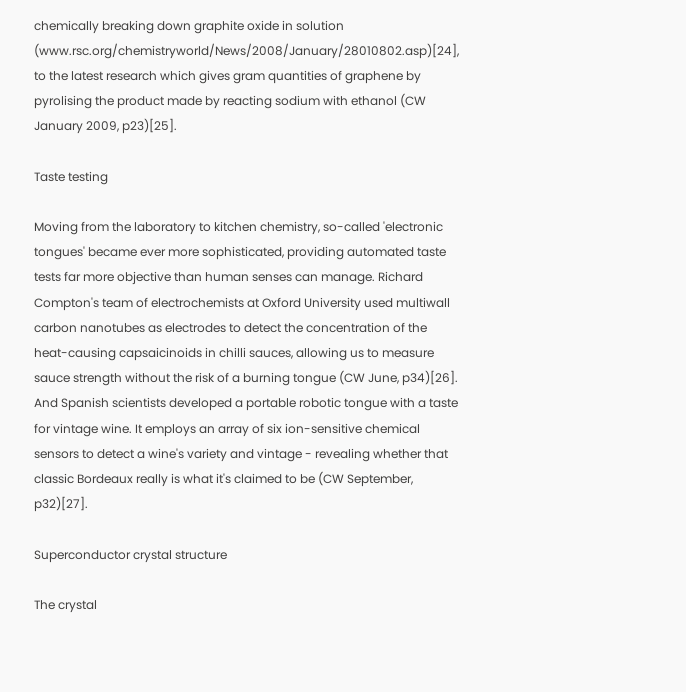chemically breaking down graphite oxide in solution (www.rsc.org/chemistryworld/News/2008/January/28010802.asp)[24], to the latest research which gives gram quantities of graphene by pyrolising the product made by reacting sodium with ethanol (CW January 2009, p23)[25].

Taste testing

Moving from the laboratory to kitchen chemistry, so-called 'electronic tongues' became ever more sophisticated, providing automated taste tests far more objective than human senses can manage. Richard Compton's team of electrochemists at Oxford University used multiwall carbon nanotubes as electrodes to detect the concentration of the heat-causing capsaicinoids in chilli sauces, allowing us to measure sauce strength without the risk of a burning tongue (CW June, p34)[26]. And Spanish scientists developed a portable robotic tongue with a taste for vintage wine. It employs an array of six ion-sensitive chemical sensors to detect a wine's variety and vintage - revealing whether that classic Bordeaux really is what it's claimed to be (CW September, p32)[27].

Superconductor crystal structure

The crystal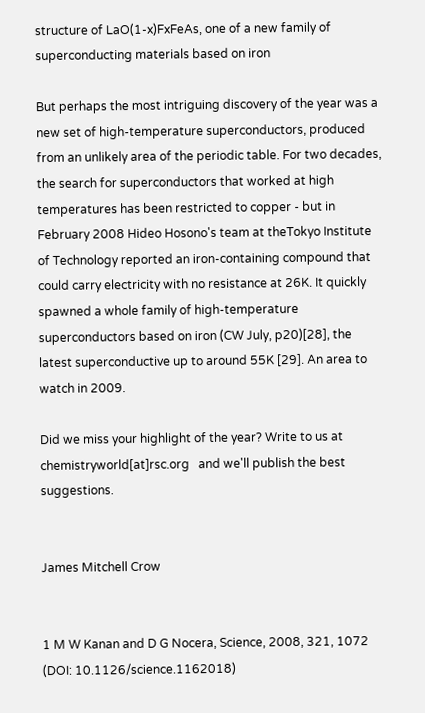structure of LaO(1-x)FxFeAs, one of a new family of superconducting materials based on iron

But perhaps the most intriguing discovery of the year was a new set of high-temperature superconductors, produced from an unlikely area of the periodic table. For two decades, the search for superconductors that worked at high temperatures has been restricted to copper - but in February 2008 Hideo Hosono's team at theTokyo Institute of Technology reported an iron-containing compound that could carry electricity with no resistance at 26K. It quickly spawned a whole family of high-temperature superconductors based on iron (CW July, p20)[28], the latest superconductive up to around 55K [29]. An area to watch in 2009.

Did we miss your highlight of the year? Write to us at chemistryworld[at]rsc.org   and we'll publish the best suggestions.


James Mitchell Crow


1 M W Kanan and D G Nocera, Science, 2008, 321, 1072 (DOI: 10.1126/science.1162018)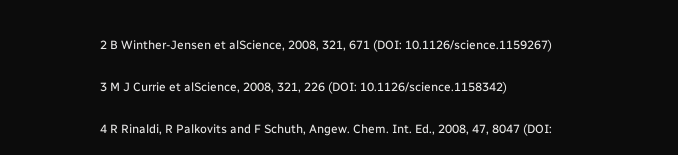2 B Winther-Jensen et alScience, 2008, 321, 671 (DOI: 10.1126/science.1159267)

3 M J Currie et alScience, 2008, 321, 226 (DOI: 10.1126/science.1158342)

4 R Rinaldi, R Palkovits and F Schuth, Angew. Chem. Int. Ed., 2008, 47, 8047 (DOI: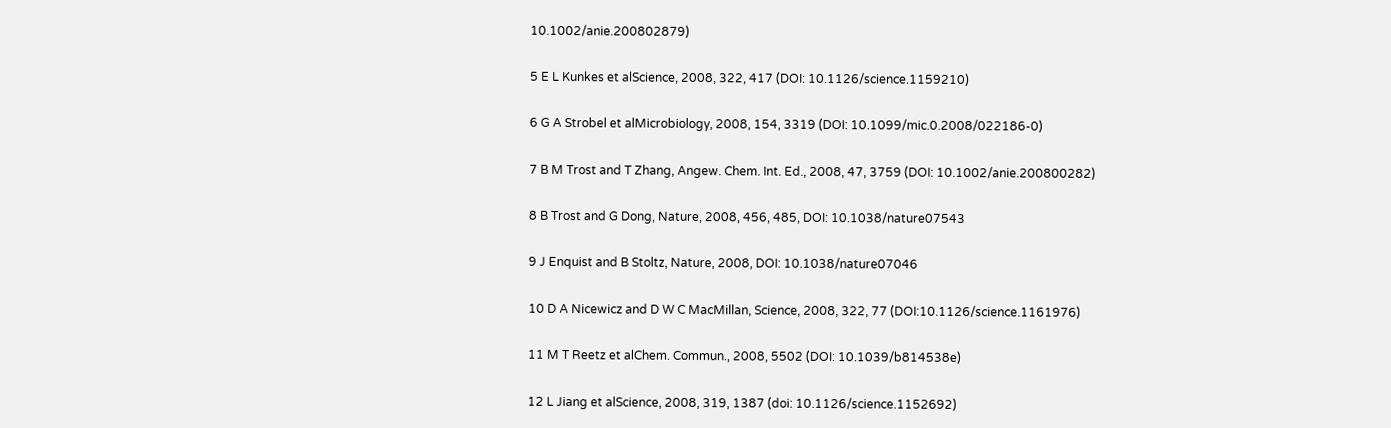10.1002/anie.200802879)

5 E L Kunkes et alScience, 2008, 322, 417 (DOI: 10.1126/science.1159210)

6 G A Strobel et alMicrobiology, 2008, 154, 3319 (DOI: 10.1099/mic.0.2008/022186-0)

7 B M Trost and T Zhang, Angew. Chem. Int. Ed., 2008, 47, 3759 (DOI: 10.1002/anie.200800282)

8 B Trost and G Dong, Nature, 2008, 456, 485, DOI: 10.1038/nature07543

9 J Enquist and B Stoltz, Nature, 2008, DOI: 10.1038/nature07046

10 D A Nicewicz and D W C MacMillan, Science, 2008, 322, 77 (DOI:10.1126/science.1161976)

11 M T Reetz et alChem. Commun., 2008, 5502 (DOI: 10.1039/b814538e)

12 L Jiang et alScience, 2008, 319, 1387 (doi: 10.1126/science.1152692)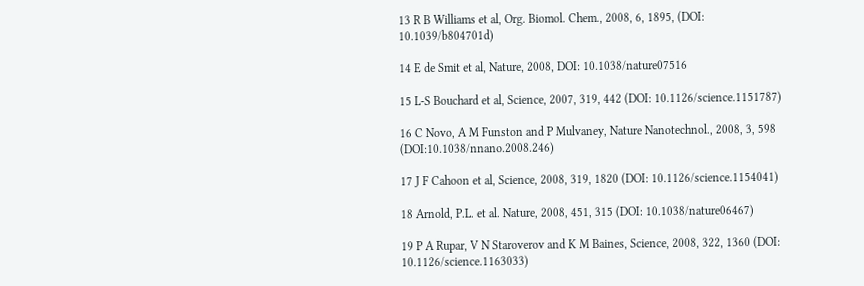13 R B Williams et al, Org. Biomol. Chem., 2008, 6, 1895, (DOI: 10.1039/b804701d)

14 E de Smit et al, Nature, 2008, DOI: 10.1038/nature07516

15 L-S Bouchard et al, Science, 2007, 319, 442 (DOI: 10.1126/science.1151787)

16 C Novo, A M Funston and P Mulvaney, Nature Nanotechnol., 2008, 3, 598 (DOI:10.1038/nnano.2008.246)

17 J F Cahoon et al, Science, 2008, 319, 1820 (DOI: 10.1126/science.1154041)

18 Arnold, P.L. et al. Nature, 2008, 451, 315 (DOI: 10.1038/nature06467)

19 P A Rupar, V N Staroverov and K M Baines, Science, 2008, 322, 1360 (DOI: 10.1126/science.1163033)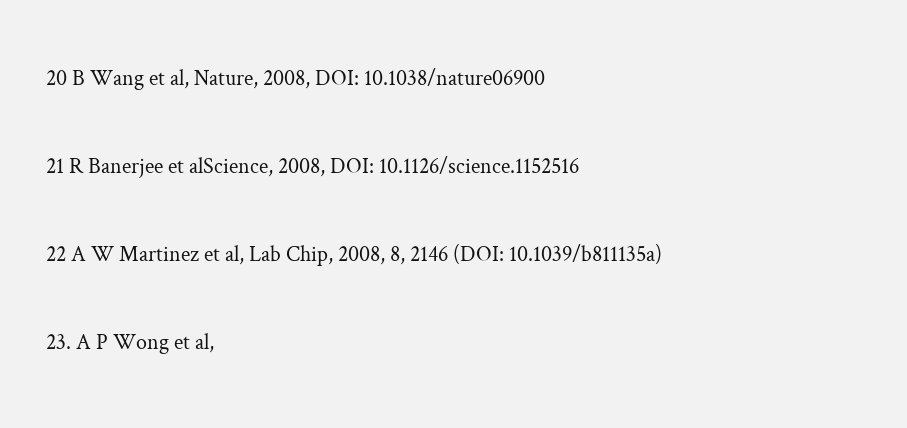20 B Wang et al, Nature, 2008, DOI: 10.1038/nature06900

21 R Banerjee et alScience, 2008, DOI: 10.1126/science.1152516

22 A W Martinez et al, Lab Chip, 2008, 8, 2146 (DOI: 10.1039/b811135a)

23. A P Wong et al,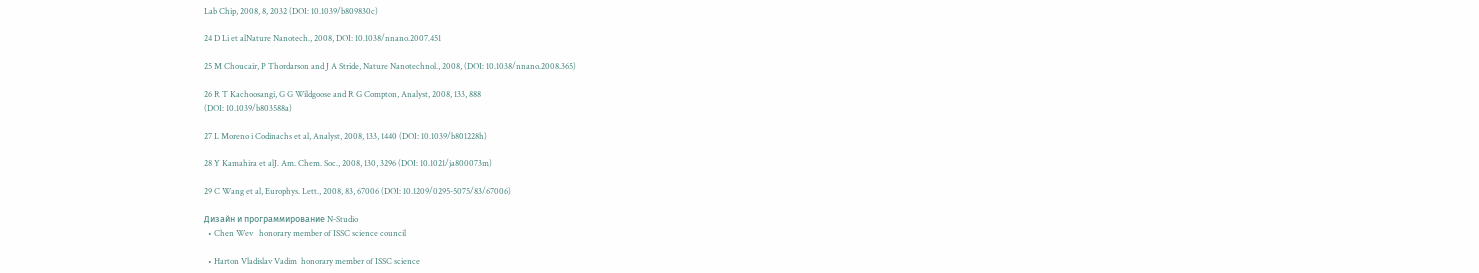Lab Chip, 2008, 8, 2032 (DOI: 10.1039/b809830c)

24 D Li et alNature Nanotech., 2008, DOI: 10.1038/nnano.2007.451

25 M Choucair, P Thordarson and J A Stride, Nature Nanotechnol., 2008, (DOI: 10.1038/nnano.2008.365)

26 R T Kachoosangi, G G Wildgoose and R G Compton, Analyst, 2008, 133, 888
(DOI: 10.1039/b803588a)

27 L Moreno i Codinachs et al, Analyst, 2008, 133, 1440 (DOI: 10.1039/b801228h)

28 Y Kamahira et alJ. Am. Chem. Soc., 2008, 130, 3296 (DOI: 10.1021/ja800073m)

29 C Wang et al, Europhys. Lett., 2008, 83, 67006 (DOI: 10.1209/0295-5075/83/67006)

Дизайн и программирование N-Studio
  • Chen Wev   honorary member of ISSC science council

  • Harton Vladislav Vadim  honorary member of ISSC science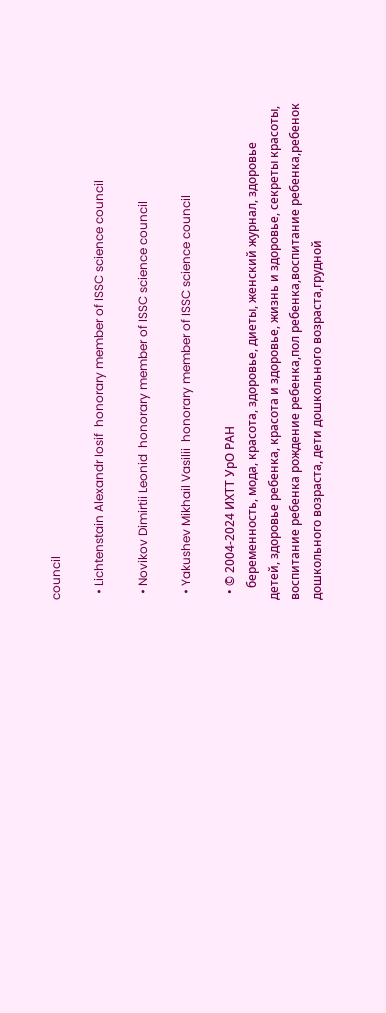council

  • Lichtenstain Alexandr Iosif  honorary member of ISSC science council

  • Novikov Dimirtii Leonid  honorary member of ISSC science council

  • Yakushev Mikhail Vasilii  honorary member of ISSC science council

  • © 2004-2024 ИХТТ УрО РАН
    беременность, мода, красота, здоровье, диеты, женский журнал, здоровье детей, здоровье ребенка, красота и здоровье, жизнь и здоровье, секреты красоты, воспитание ребенка рождение ребенка,пол ребенка,воспитание ребенка,ребенок дошкольного возраста, дети дошкольного возраста,грудной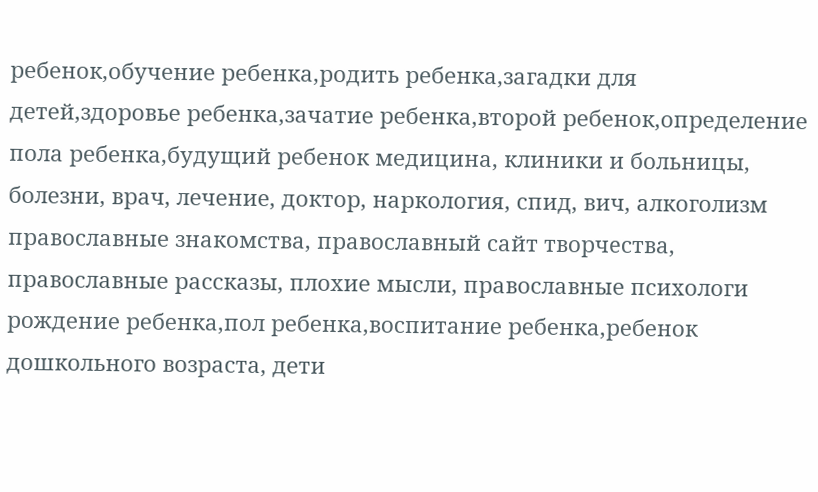ребенок,обучение ребенка,родить ребенка,загадки для детей,здоровье ребенка,зачатие ребенка,второй ребенок,определение пола ребенка,будущий ребенок медицина, клиники и больницы, болезни, врач, лечение, доктор, наркология, спид, вич, алкоголизм православные знакомства, православный сайт творчeства, православные рассказы, плохие мысли, православные психологи рождение ребенка,пол ребенка,воспитание ребенка,ребенок дошкольного возраста, дети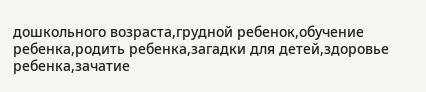дошкольного возраста,грудной ребенок,обучение ребенка,родить ребенка,загадки для детей,здоровье ребенка,зачатие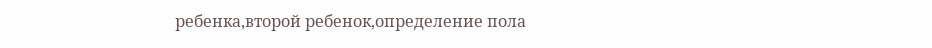ребенка,второй ребенок,определение пола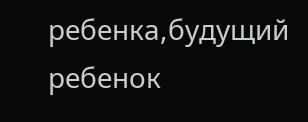ребенка,будущий ребенок